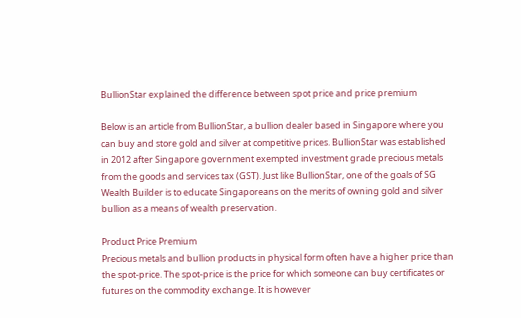BullionStar explained the difference between spot price and price premium

Below is an article from BullionStar, a bullion dealer based in Singapore where you can buy and store gold and silver at competitive prices. BullionStar was established in 2012 after Singapore government exempted investment grade precious metals from the goods and services tax (GST). Just like BullionStar, one of the goals of SG Wealth Builder is to educate Singaporeans on the merits of owning gold and silver bullion as a means of wealth preservation.

Product Price Premium
Precious metals and bullion products in physical form often have a higher price than the spot-price. The spot-price is the price for which someone can buy certificates or futures on the commodity exchange. It is however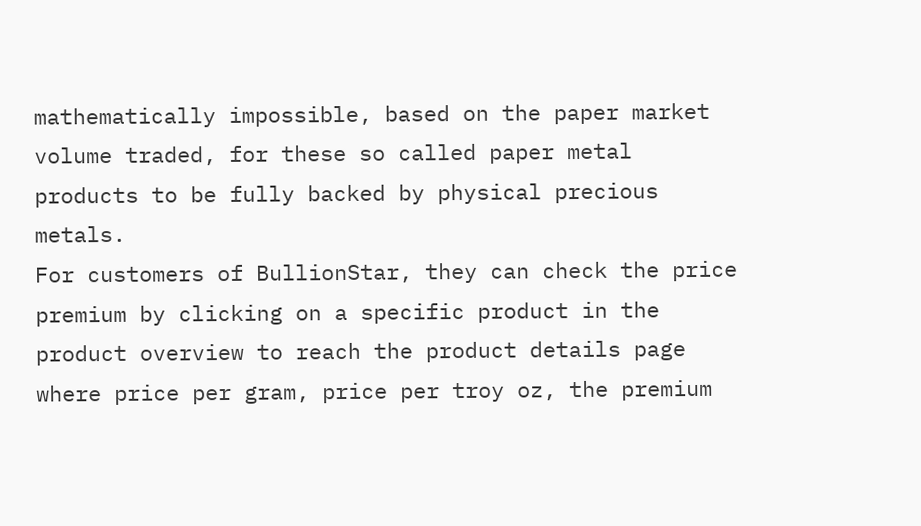mathematically impossible, based on the paper market volume traded, for these so called paper metal products to be fully backed by physical precious metals.
For customers of BullionStar, they can check the price premium by clicking on a specific product in the product overview to reach the product details page where price per gram, price per troy oz, the premium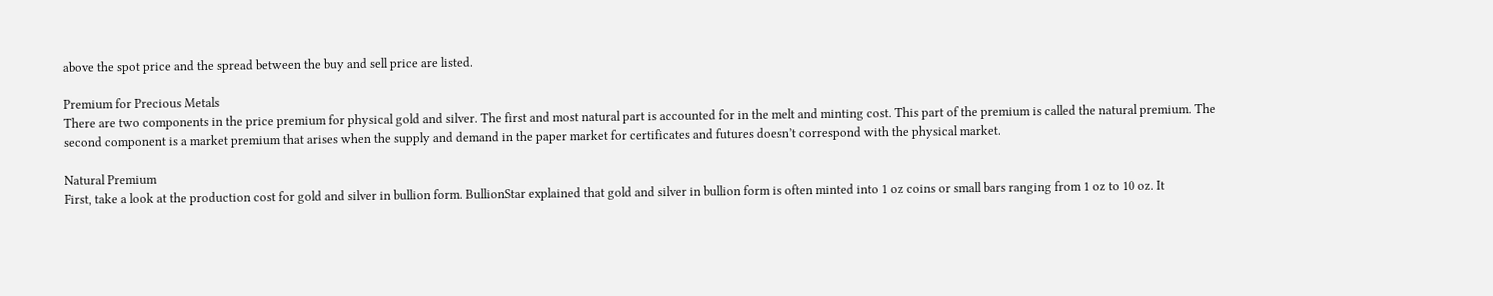above the spot price and the spread between the buy and sell price are listed.

Premium for Precious Metals
There are two components in the price premium for physical gold and silver. The first and most natural part is accounted for in the melt and minting cost. This part of the premium is called the natural premium. The second component is a market premium that arises when the supply and demand in the paper market for certificates and futures doesn’t correspond with the physical market.

Natural Premium
First, take a look at the production cost for gold and silver in bullion form. BullionStar explained that gold and silver in bullion form is often minted into 1 oz coins or small bars ranging from 1 oz to 10 oz. It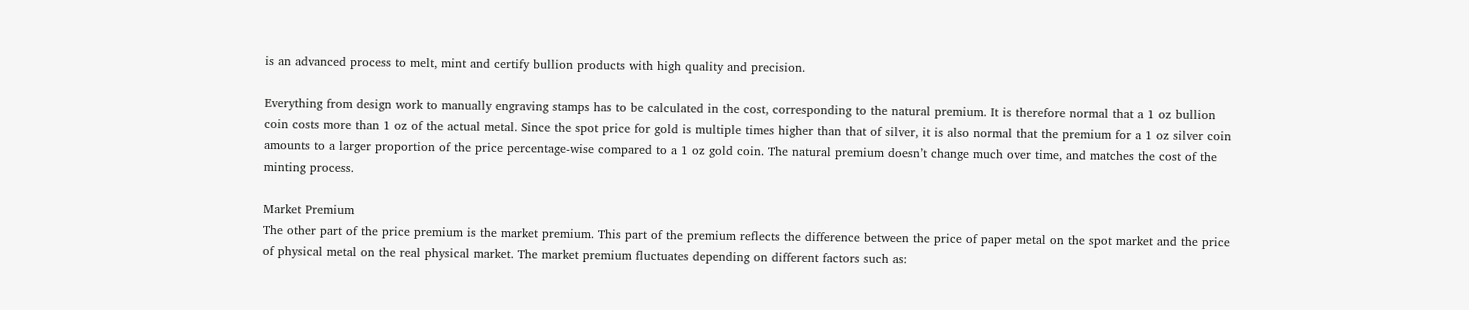is an advanced process to melt, mint and certify bullion products with high quality and precision.

Everything from design work to manually engraving stamps has to be calculated in the cost, corresponding to the natural premium. It is therefore normal that a 1 oz bullion coin costs more than 1 oz of the actual metal. Since the spot price for gold is multiple times higher than that of silver, it is also normal that the premium for a 1 oz silver coin amounts to a larger proportion of the price percentage-wise compared to a 1 oz gold coin. The natural premium doesn’t change much over time, and matches the cost of the minting process.

Market Premium
The other part of the price premium is the market premium. This part of the premium reflects the difference between the price of paper metal on the spot market and the price of physical metal on the real physical market. The market premium fluctuates depending on different factors such as: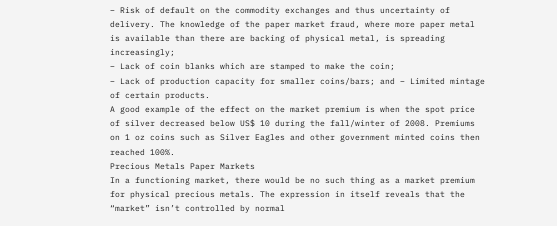– Risk of default on the commodity exchanges and thus uncertainty of delivery. The knowledge of the paper market fraud, where more paper metal is available than there are backing of physical metal, is spreading increasingly;
– Lack of coin blanks which are stamped to make the coin;
– Lack of production capacity for smaller coins/bars; and – Limited mintage of certain products.
A good example of the effect on the market premium is when the spot price of silver decreased below US$ 10 during the fall/winter of 2008. Premiums on 1 oz coins such as Silver Eagles and other government minted coins then reached 100%.
Precious Metals Paper Markets
In a functioning market, there would be no such thing as a market premium for physical precious metals. The expression in itself reveals that the “market” isn’t controlled by normal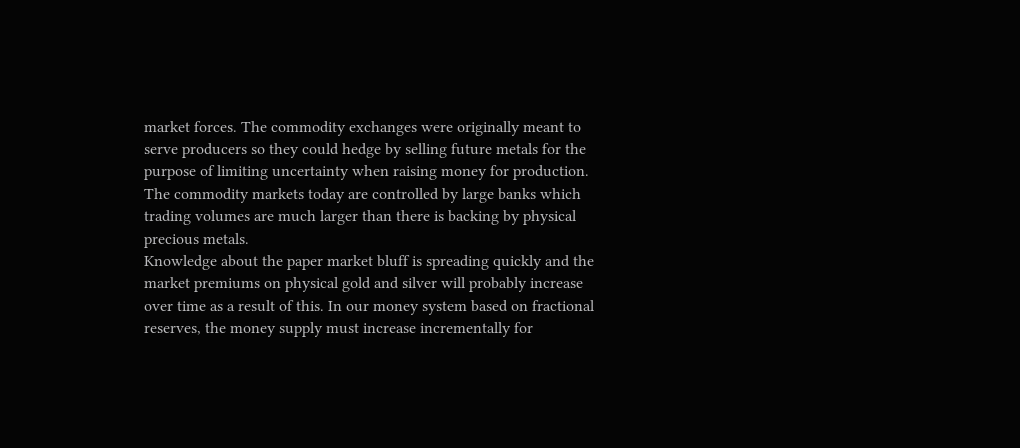market forces. The commodity exchanges were originally meant to serve producers so they could hedge by selling future metals for the purpose of limiting uncertainty when raising money for production. The commodity markets today are controlled by large banks which trading volumes are much larger than there is backing by physical precious metals.
Knowledge about the paper market bluff is spreading quickly and the market premiums on physical gold and silver will probably increase over time as a result of this. In our money system based on fractional reserves, the money supply must increase incrementally for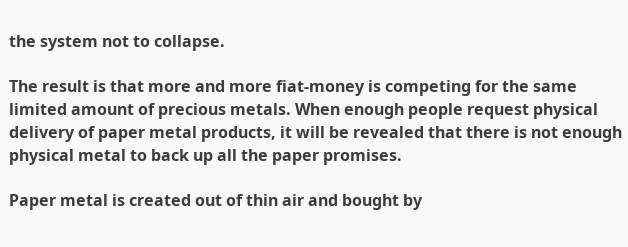the system not to collapse.

The result is that more and more fiat-money is competing for the same limited amount of precious metals. When enough people request physical delivery of paper metal products, it will be revealed that there is not enough physical metal to back up all the paper promises.

Paper metal is created out of thin air and bought by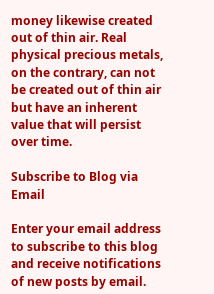money likewise created out of thin air. Real physical precious metals, on the contrary, can not be created out of thin air but have an inherent value that will persist over time.

Subscribe to Blog via Email

Enter your email address to subscribe to this blog and receive notifications of new posts by email.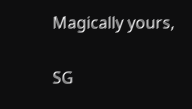Magically yours,

SG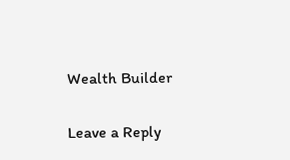Wealth Builder

Leave a Reply